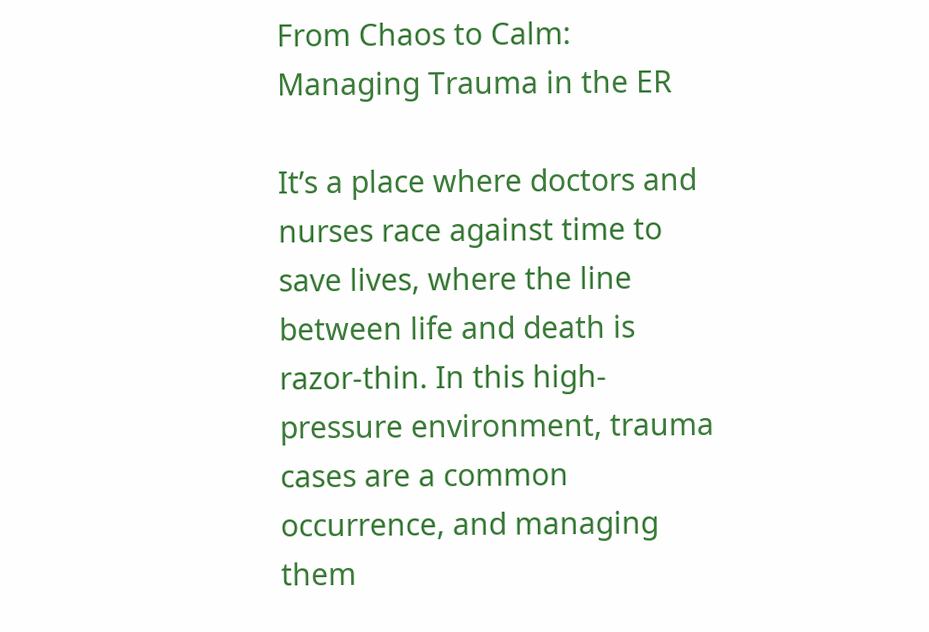From Chaos to Calm: Managing Trauma in the ER

It’s a place where doctors and nurses race against time to save lives, where the line between life and death is razor-thin. In this high-pressure environment, trauma cases are a common occurrence, and managing them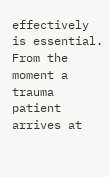effectively is essential. From the moment a trauma patient arrives at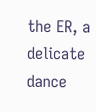the ER, a delicate dance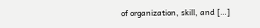of organization, skill, and […]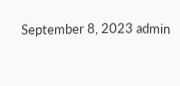September 8, 2023 admin